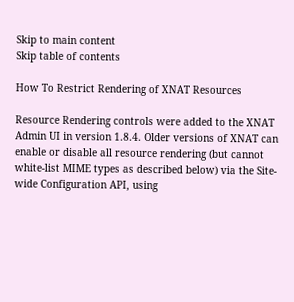Skip to main content
Skip table of contents

How To Restrict Rendering of XNAT Resources

Resource Rendering controls were added to the XNAT Admin UI in version 1.8.4. Older versions of XNAT can enable or disable all resource rendering (but cannot white-list MIME types as described below) via the Site-wide Configuration API, using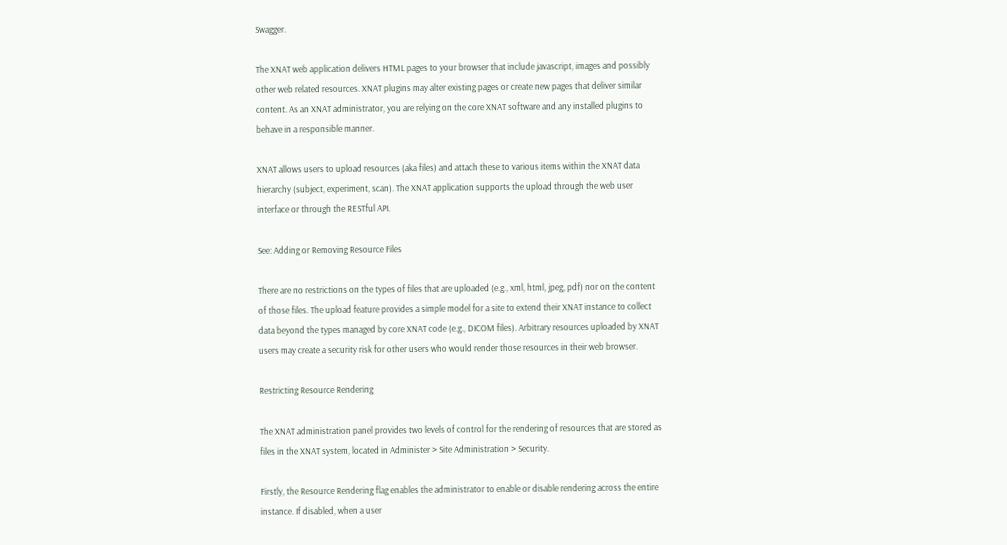Swagger.

The XNAT web application delivers HTML pages to your browser that include javascript, images and possibly other web related resources. XNAT plugins may alter existing pages or create new pages that deliver similar content. As an XNAT administrator, you are relying on the core XNAT software and any installed plugins to behave in a responsible manner.

XNAT allows users to upload resources (aka files) and attach these to various items within the XNAT data hierarchy (subject, experiment, scan). The XNAT application supports the upload through the web user interface or through the RESTful API.

See: Adding or Removing Resource Files

There are no restrictions on the types of files that are uploaded (e.g., xml, html, jpeg, pdf) nor on the content of those files. The upload feature provides a simple model for a site to extend their XNAT instance to collect data beyond the types managed by core XNAT code (e.g., DICOM files). Arbitrary resources uploaded by XNAT users may create a security risk for other users who would render those resources in their web browser.

Restricting Resource Rendering

The XNAT administration panel provides two levels of control for the rendering of resources that are stored as files in the XNAT system, located in Administer > Site Administration > Security.

Firstly, the Resource Rendering flag enables the administrator to enable or disable rendering across the entire instance. If disabled, when a user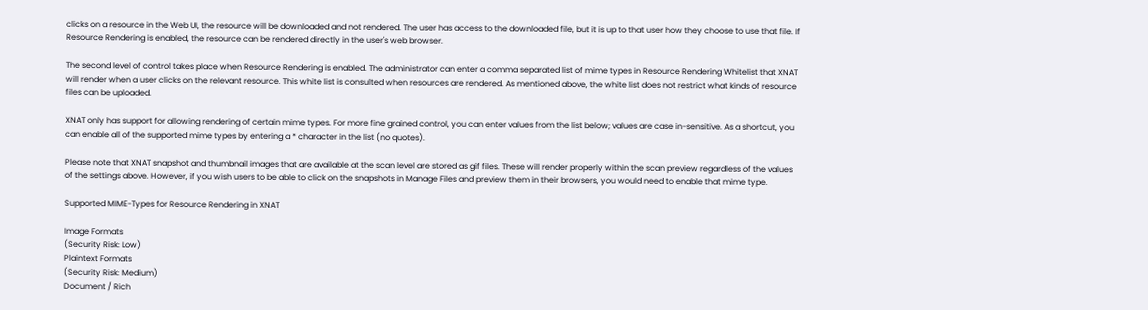clicks on a resource in the Web UI, the resource will be downloaded and not rendered. The user has access to the downloaded file, but it is up to that user how they choose to use that file. If Resource Rendering is enabled, the resource can be rendered directly in the user's web browser.

The second level of control takes place when Resource Rendering is enabled. The administrator can enter a comma separated list of mime types in Resource Rendering Whitelist that XNAT will render when a user clicks on the relevant resource. This white list is consulted when resources are rendered. As mentioned above, the white list does not restrict what kinds of resource files can be uploaded.

XNAT only has support for allowing rendering of certain mime types. For more fine grained control, you can enter values from the list below; values are case in-sensitive. As a shortcut, you can enable all of the supported mime types by entering a * character in the list (no quotes).

Please note that XNAT snapshot and thumbnail images that are available at the scan level are stored as gif files. These will render properly within the scan preview regardless of the values of the settings above. However, if you wish users to be able to click on the snapshots in Manage Files and preview them in their browsers, you would need to enable that mime type.

Supported MIME-Types for Resource Rendering in XNAT

Image Formats
(Security Risk: Low)
Plaintext Formats
(Security Risk: Medium)
Document / Rich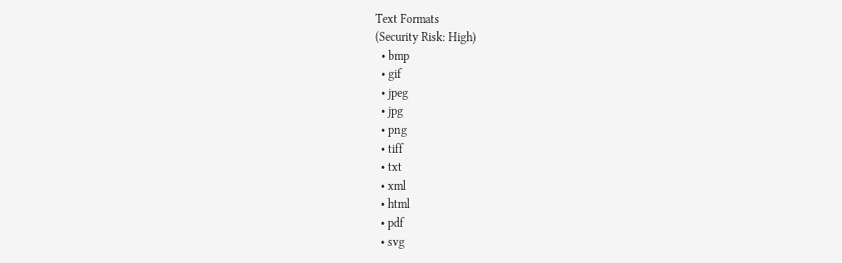Text Formats
(Security Risk: High)
  • bmp
  • gif
  • jpeg
  • jpg
  • png
  • tiff
  • txt
  • xml
  • html
  • pdf
  • svg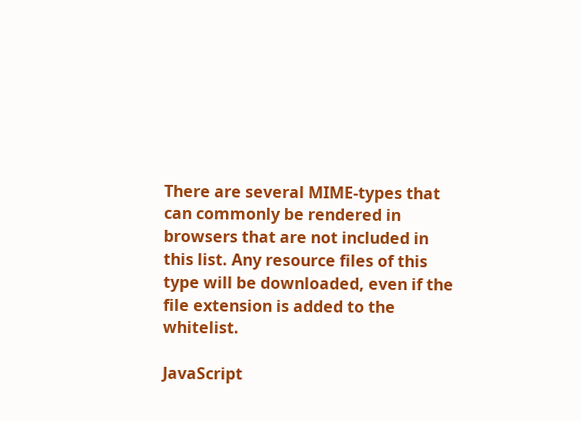There are several MIME-types that can commonly be rendered in browsers that are not included in this list. Any resource files of this type will be downloaded, even if the file extension is added to the whitelist.

JavaScript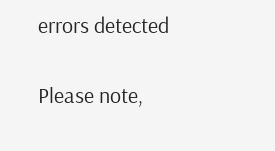errors detected

Please note,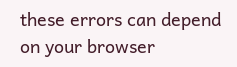these errors can depend on your browser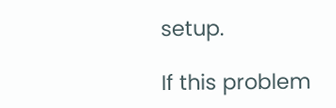setup.

If this problem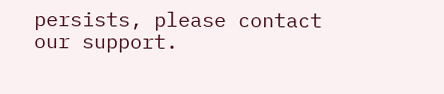persists, please contact our support.